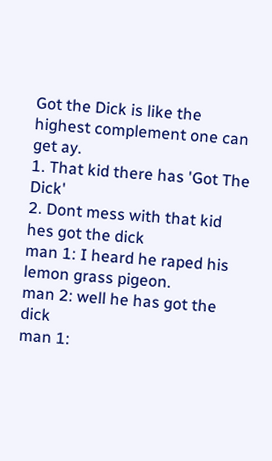Got the Dick is like the highest complement one can get ay.
1. That kid there has 'Got The Dick'
2. Dont mess with that kid hes got the dick
man 1: I heard he raped his lemon grass pigeon.
man 2: well he has got the dick
man 1: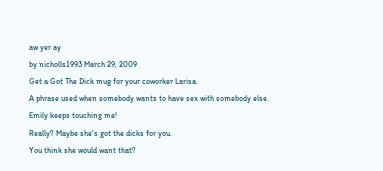aw yer ay
by nicholls1993 March 29, 2009
Get a Got The Dick mug for your coworker Larisa.
A phrase used when somebody wants to have sex with somebody else.
Emily keeps touching me!
Really? Maybe she's got the dicks for you.
You think she would want that?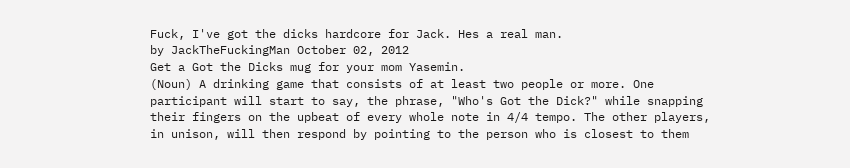Fuck, I've got the dicks hardcore for Jack. Hes a real man.
by JackTheFuckingMan October 02, 2012
Get a Got the Dicks mug for your mom Yasemin.
(Noun) A drinking game that consists of at least two people or more. One participant will start to say, the phrase, "Who's Got the Dick?" while snapping their fingers on the upbeat of every whole note in 4/4 tempo. The other players, in unison, will then respond by pointing to the person who is closest to them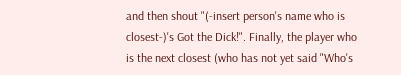and then shout "(-insert person's name who is closest-)'s Got the Dick!". Finally, the player who is the next closest (who has not yet said "Who's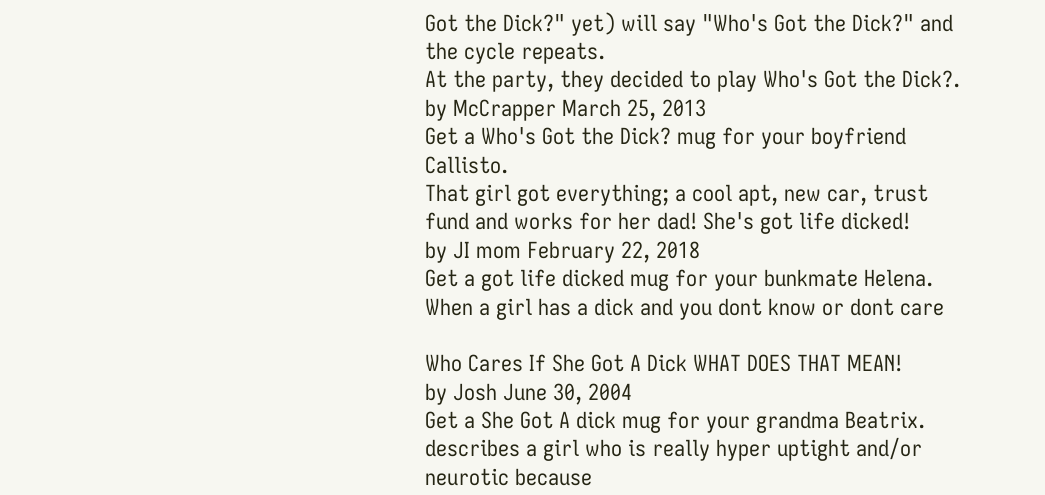Got the Dick?" yet) will say "Who's Got the Dick?" and the cycle repeats.
At the party, they decided to play Who's Got the Dick?.
by McCrapper March 25, 2013
Get a Who's Got the Dick? mug for your boyfriend Callisto.
That girl got everything; a cool apt, new car, trust fund and works for her dad! She's got life dicked!
by JI mom February 22, 2018
Get a got life dicked mug for your bunkmate Helena.
When a girl has a dick and you dont know or dont care

Who Cares If She Got A Dick WHAT DOES THAT MEAN!
by Josh June 30, 2004
Get a She Got A dick mug for your grandma Beatrix.
describes a girl who is really hyper uptight and/or neurotic because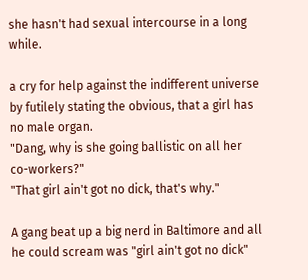she hasn't had sexual intercourse in a long while.

a cry for help against the indifferent universe by futilely stating the obvious, that a girl has no male organ.
"Dang, why is she going ballistic on all her co-workers?"
"That girl ain't got no dick, that's why."

A gang beat up a big nerd in Baltimore and all he could scream was "girl ain't got no dick"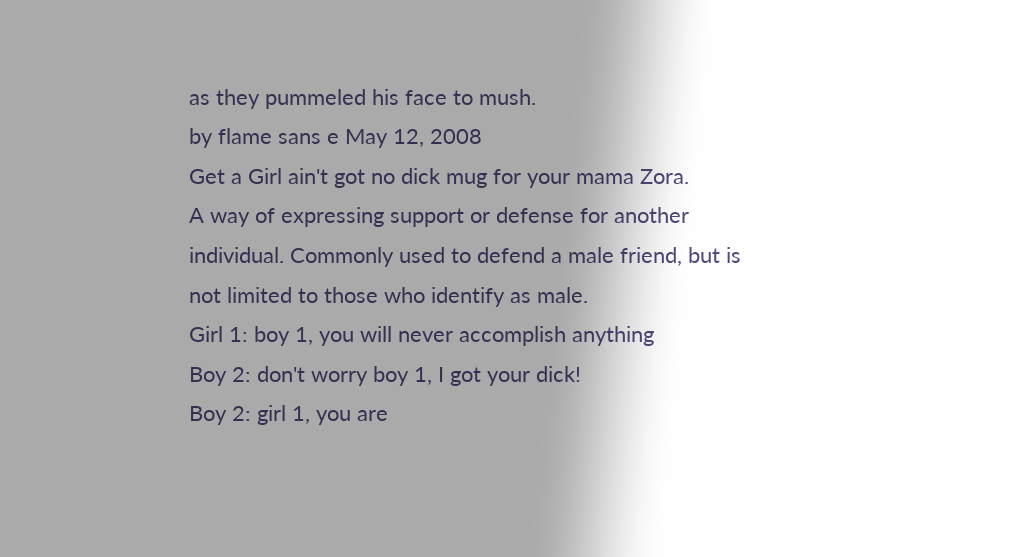as they pummeled his face to mush.
by flame sans e May 12, 2008
Get a Girl ain't got no dick mug for your mama Zora.
A way of expressing support or defense for another individual. Commonly used to defend a male friend, but is not limited to those who identify as male.
Girl 1: boy 1, you will never accomplish anything
Boy 2: don't worry boy 1, I got your dick!
Boy 2: girl 1, you are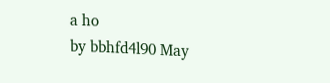a ho
by bbhfd4l90 May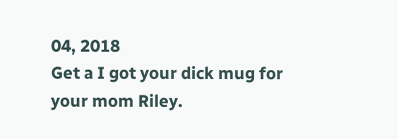04, 2018
Get a I got your dick mug for your mom Riley.